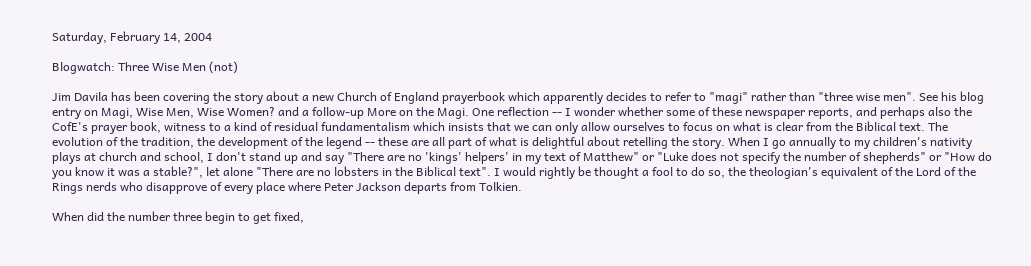Saturday, February 14, 2004

Blogwatch: Three Wise Men (not)

Jim Davila has been covering the story about a new Church of England prayerbook which apparently decides to refer to "magi" rather than "three wise men". See his blog entry on Magi, Wise Men, Wise Women? and a follow-up More on the Magi. One reflection -- I wonder whether some of these newspaper reports, and perhaps also the CofE's prayer book, witness to a kind of residual fundamentalism which insists that we can only allow ourselves to focus on what is clear from the Biblical text. The evolution of the tradition, the development of the legend -- these are all part of what is delightful about retelling the story. When I go annually to my children's nativity plays at church and school, I don't stand up and say "There are no 'kings' helpers' in my text of Matthew" or "Luke does not specify the number of shepherds" or "How do you know it was a stable?", let alone "There are no lobsters in the Biblical text". I would rightly be thought a fool to do so, the theologian's equivalent of the Lord of the Rings nerds who disapprove of every place where Peter Jackson departs from Tolkien.

When did the number three begin to get fixed,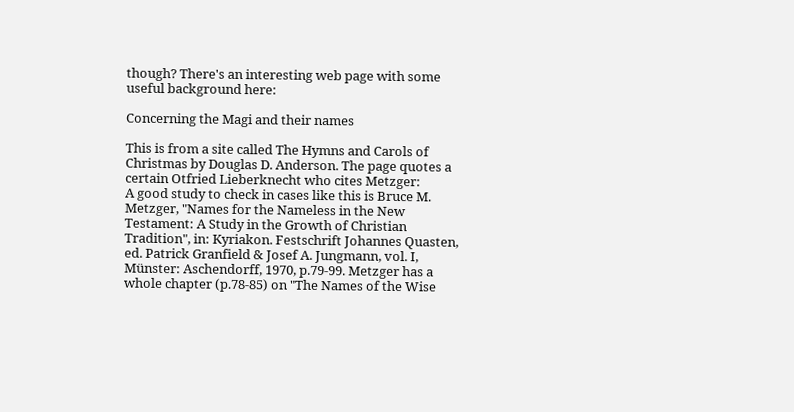though? There's an interesting web page with some useful background here:

Concerning the Magi and their names

This is from a site called The Hymns and Carols of Christmas by Douglas D. Anderson. The page quotes a certain Otfried Lieberknecht who cites Metzger:
A good study to check in cases like this is Bruce M. Metzger, "Names for the Nameless in the New Testament: A Study in the Growth of Christian Tradition", in: Kyriakon. Festschrift Johannes Quasten, ed. Patrick Granfield & Josef A. Jungmann, vol. I, Münster: Aschendorff, 1970, p.79-99. Metzger has a whole chapter (p.78-85) on "The Names of the Wise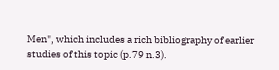Men", which includes a rich bibliography of earlier studies of this topic (p.79 n.3).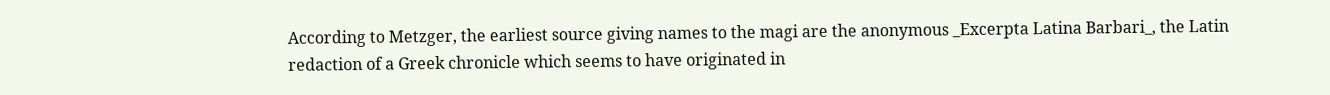According to Metzger, the earliest source giving names to the magi are the anonymous _Excerpta Latina Barbari_, the Latin redaction of a Greek chronicle which seems to have originated in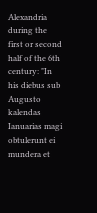Alexandria during the first or second half of the 6th century: "In his diebus sub Augusto kalendas Ianuarias magi obtulerunt ei mundera et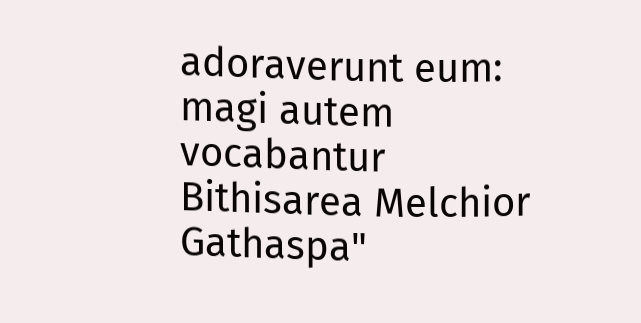adoraverunt eum: magi autem vocabantur Bithisarea Melchior Gathaspa"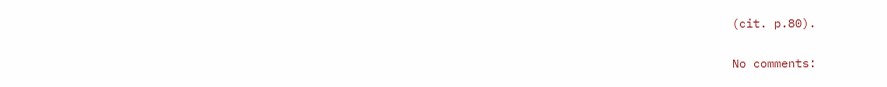(cit. p.80).

No comments: